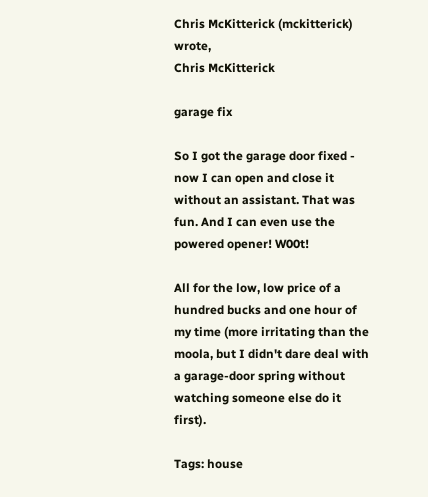Chris McKitterick (mckitterick) wrote,
Chris McKitterick

garage fix

So I got the garage door fixed - now I can open and close it without an assistant. That was fun. And I can even use the powered opener! W00t!

All for the low, low price of a hundred bucks and one hour of my time (more irritating than the moola, but I didn't dare deal with a garage-door spring without watching someone else do it first).

Tags: house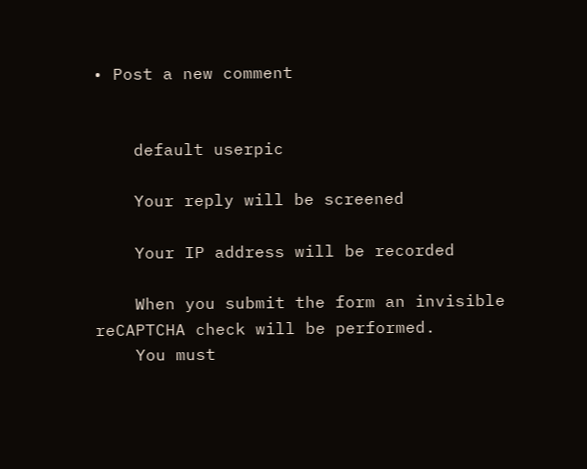• Post a new comment


    default userpic

    Your reply will be screened

    Your IP address will be recorded

    When you submit the form an invisible reCAPTCHA check will be performed.
    You must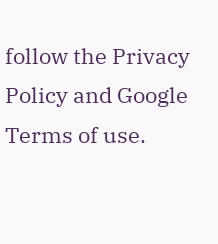follow the Privacy Policy and Google Terms of use.